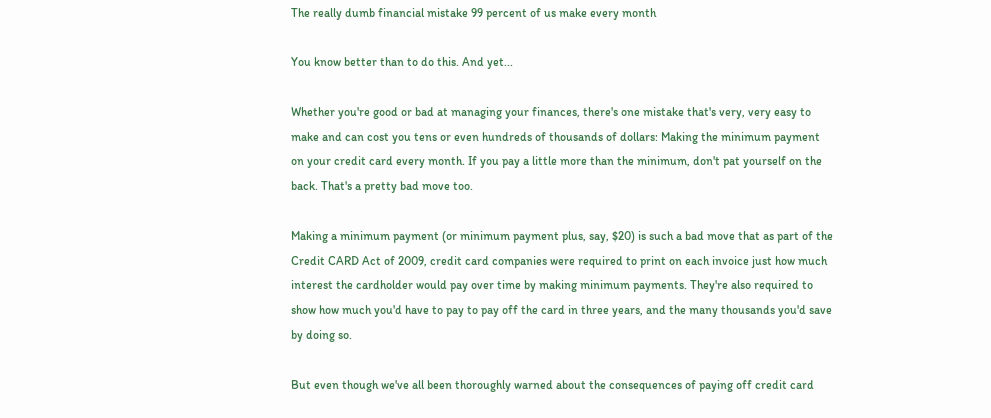The really dumb financial mistake 99 percent of us make every month

You know better than to do this. And yet...

Whether you're good or bad at managing your finances, there's one mistake that's very, very easy to make and can cost you tens or even hundreds of thousands of dollars: Making the minimum payment on your credit card every month. If you pay a little more than the minimum, don't pat yourself on the back. That's a pretty bad move too.

Making a minimum payment (or minimum payment plus, say, $20) is such a bad move that as part of the Credit CARD Act of 2009, credit card companies were required to print on each invoice just how much interest the cardholder would pay over time by making minimum payments. They're also required to show how much you'd have to pay to pay off the card in three years, and the many thousands you'd save by doing so.

But even though we've all been thoroughly warned about the consequences of paying off credit card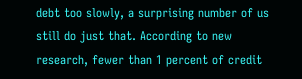debt too slowly, a surprising number of us still do just that. According to new research, fewer than 1 percent of credit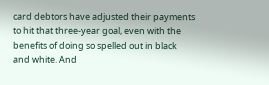card debtors have adjusted their payments to hit that three-year goal, even with the benefits of doing so spelled out in black and white. And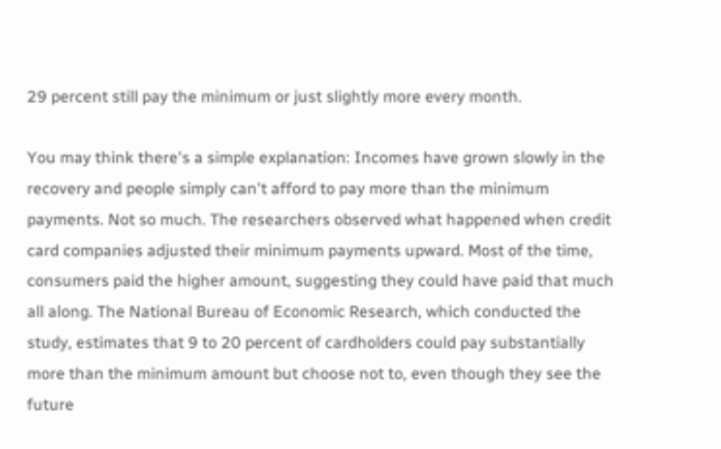29 percent still pay the minimum or just slightly more every month.

You may think there's a simple explanation: Incomes have grown slowly in the recovery and people simply can't afford to pay more than the minimum payments. Not so much. The researchers observed what happened when credit card companies adjusted their minimum payments upward. Most of the time, consumers paid the higher amount, suggesting they could have paid that much all along. The National Bureau of Economic Research, which conducted the study, estimates that 9 to 20 percent of cardholders could pay substantially more than the minimum amount but choose not to, even though they see the future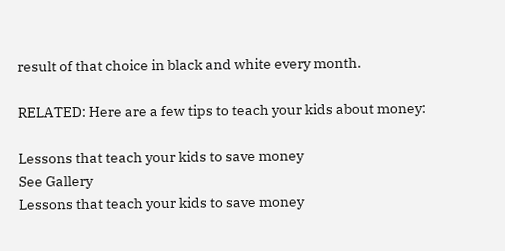result of that choice in black and white every month.

RELATED: Here are a few tips to teach your kids about money:

Lessons that teach your kids to save money
See Gallery
Lessons that teach your kids to save money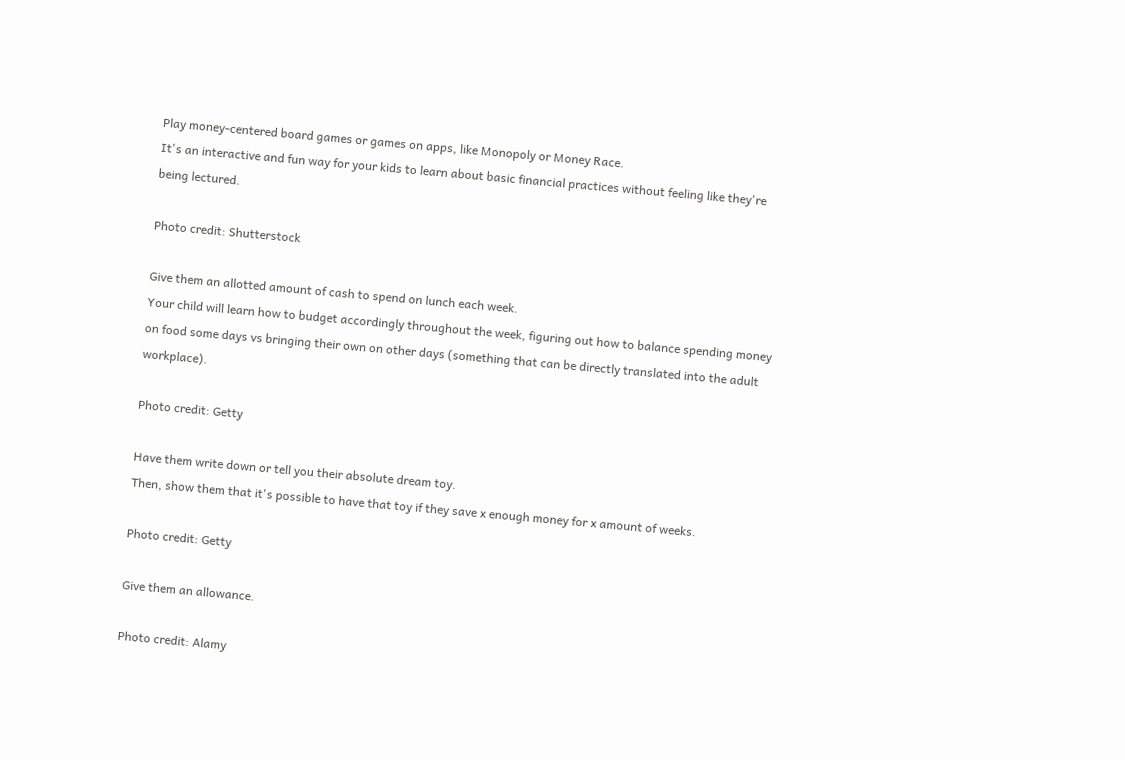Play money-centered board games or games on apps, like Monopoly or Money Race.
It's an interactive and fun way for your kids to learn about basic financial practices without feeling like they're being lectured.

Photo credit: Shutterstock

Give them an allotted amount of cash to spend on lunch each week.
Your child will learn how to budget accordingly throughout the week, figuring out how to balance spending money on food some days vs bringing their own on other days (something that can be directly translated into the adult workplace).

Photo credit: Getty

Have them write down or tell you their absolute dream toy.
Then, show them that it's possible to have that toy if they save x enough money for x amount of weeks.

Photo credit: Getty

Give them an allowance.

Photo credit: Alamy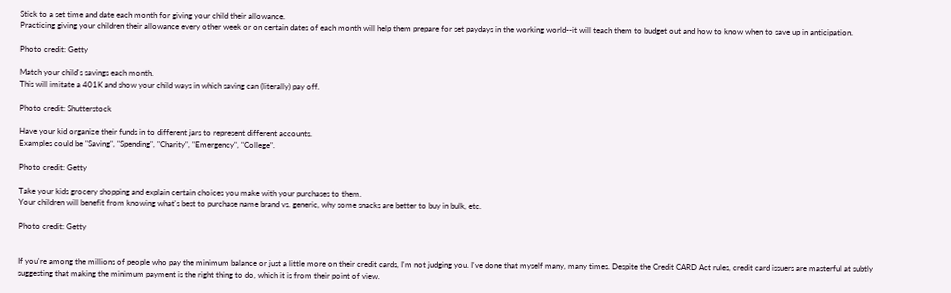Stick to a set time and date each month for giving your child their allowance.
Practicing giving your children their allowance every other week or on certain dates of each month will help them prepare for set paydays in the working world--it will teach them to budget out and how to know when to save up in anticipation.

Photo credit: Getty

Match your child's savings each month.
This will imitate a 401K and show your child ways in which saving can (literally) pay off.

Photo credit: Shutterstock

Have your kid organize their funds in to different jars to represent different accounts.
Examples could be "Saving", "Spending", "Charity", "Emergency", "College".

Photo credit: Getty

Take your kids grocery shopping and explain certain choices you make with your purchases to them.
Your children will benefit from knowing what's best to purchase name brand vs. generic, why some snacks are better to buy in bulk, etc.

Photo credit: Getty


If you're among the millions of people who pay the minimum balance or just a little more on their credit cards, I'm not judging you. I've done that myself many, many times. Despite the Credit CARD Act rules, credit card issuers are masterful at subtly suggesting that making the minimum payment is the right thing to do, which it is from their point of view.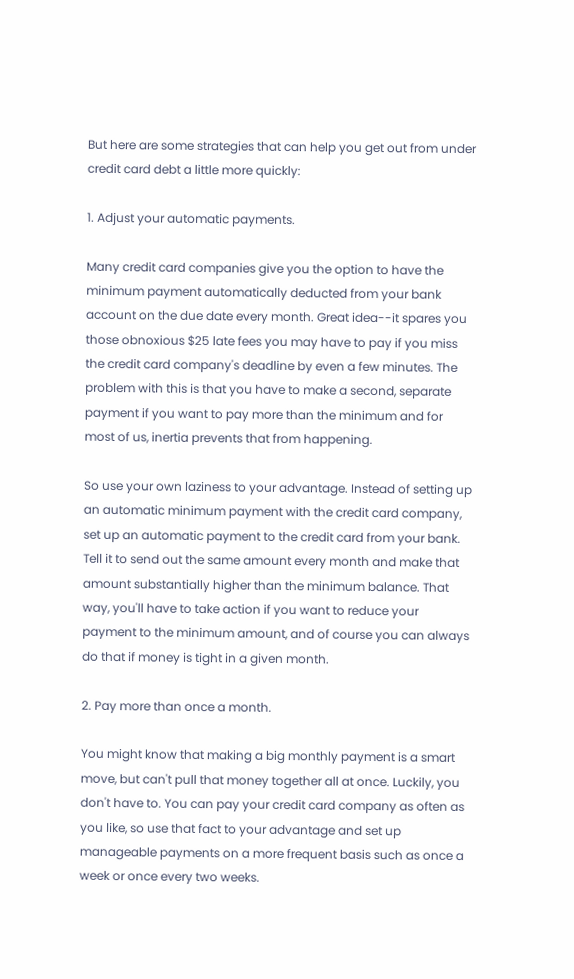But here are some strategies that can help you get out from under credit card debt a little more quickly:

1. Adjust your automatic payments.

Many credit card companies give you the option to have the minimum payment automatically deducted from your bank account on the due date every month. Great idea--it spares you those obnoxious $25 late fees you may have to pay if you miss the credit card company's deadline by even a few minutes. The problem with this is that you have to make a second, separate payment if you want to pay more than the minimum and for most of us, inertia prevents that from happening.

So use your own laziness to your advantage. Instead of setting up an automatic minimum payment with the credit card company, set up an automatic payment to the credit card from your bank. Tell it to send out the same amount every month and make that amount substantially higher than the minimum balance. That way, you'll have to take action if you want to reduce your payment to the minimum amount, and of course you can always do that if money is tight in a given month.

2. Pay more than once a month.

You might know that making a big monthly payment is a smart move, but can't pull that money together all at once. Luckily, you don't have to. You can pay your credit card company as often as you like, so use that fact to your advantage and set up manageable payments on a more frequent basis such as once a week or once every two weeks.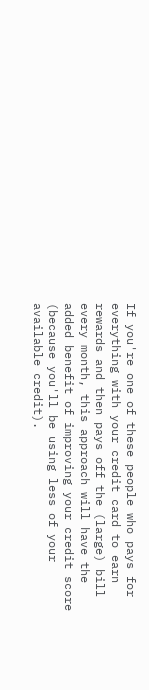If you're one of these people who pays for everything with your credit card to earn rewards and then pays off the (large) bill every month, this approach will have the added benefit of improving your credit score (because you'll be using less of your available credit).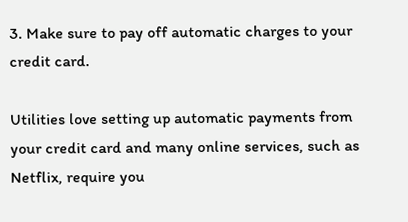3. Make sure to pay off automatic charges to your credit card.

Utilities love setting up automatic payments from your credit card and many online services, such as Netflix, require you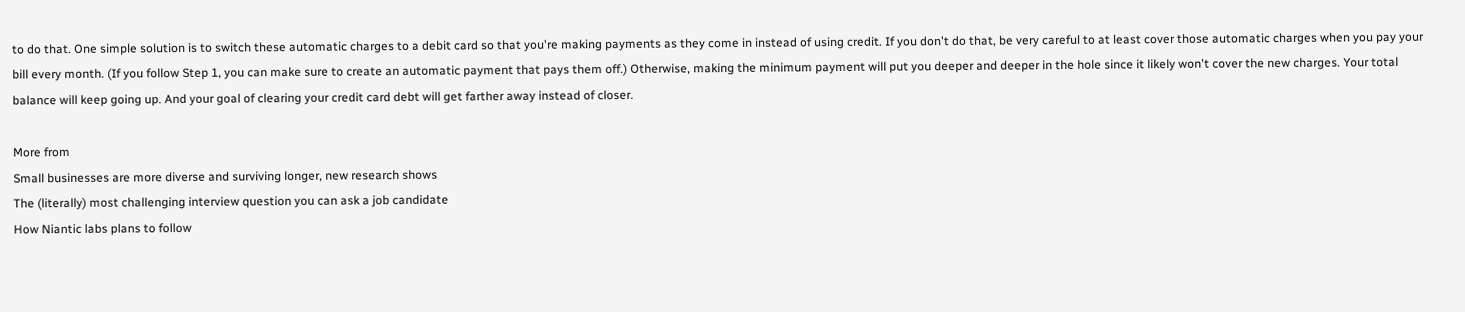to do that. One simple solution is to switch these automatic charges to a debit card so that you're making payments as they come in instead of using credit. If you don't do that, be very careful to at least cover those automatic charges when you pay your bill every month. (If you follow Step 1, you can make sure to create an automatic payment that pays them off.) Otherwise, making the minimum payment will put you deeper and deeper in the hole since it likely won't cover the new charges. Your total balance will keep going up. And your goal of clearing your credit card debt will get farther away instead of closer.

More from
Small businesses are more diverse and surviving longer, new research shows
The (literally) most challenging interview question you can ask a job candidate
How Niantic labs plans to follow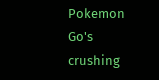Pokemon Go's crushing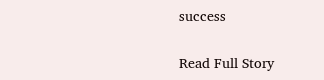success

Read Full Story